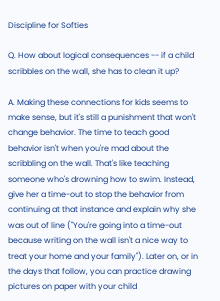Discipline for Softies

Q. How about logical consequences -- if a child scribbles on the wall, she has to clean it up?

A. Making these connections for kids seems to make sense, but it's still a punishment that won't change behavior. The time to teach good behavior isn't when you're mad about the scribbling on the wall. That's like teaching someone who's drowning how to swim. Instead, give her a time-out to stop the behavior from continuing at that instance and explain why she was out of line ("You're going into a time-out because writing on the wall isn't a nice way to treat your home and your family"). Later on, or in the days that follow, you can practice drawing pictures on paper with your child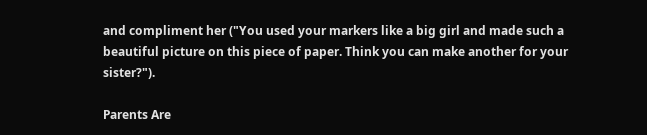and compliment her ("You used your markers like a big girl and made such a beautiful picture on this piece of paper. Think you can make another for your sister?").

Parents Are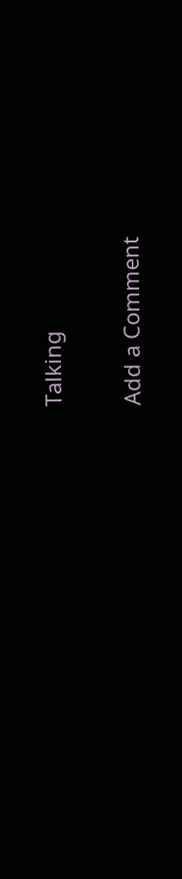Talking

Add a Comment